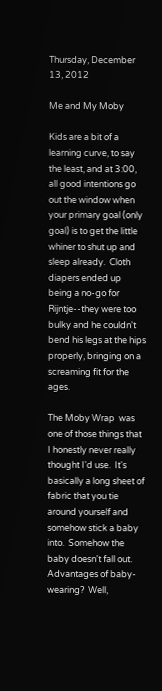Thursday, December 13, 2012

Me and My Moby

Kids are a bit of a learning curve, to say the least, and at 3:00, all good intentions go out the window when your primary goal (only goal) is to get the little whiner to shut up and sleep already.  Cloth diapers ended up being a no-go for Rijntje--they were too bulky and he couldn't bend his legs at the hips properly, bringing on a screaming fit for the ages.

The Moby Wrap  was one of those things that I honestly never really thought I'd use.  It's basically a long sheet of fabric that you tie around yourself and somehow stick a baby into.  Somehow the baby doesn't fall out.  Advantages of baby-wearing?  Well,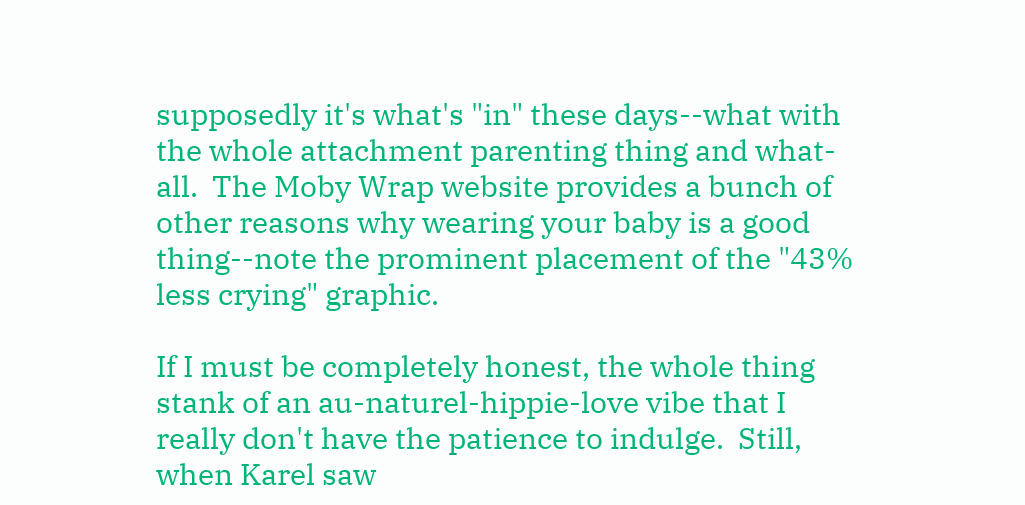supposedly it's what's "in" these days--what with the whole attachment parenting thing and what-all.  The Moby Wrap website provides a bunch of other reasons why wearing your baby is a good thing--note the prominent placement of the "43% less crying" graphic.

If I must be completely honest, the whole thing stank of an au-naturel-hippie-love vibe that I really don't have the patience to indulge.  Still, when Karel saw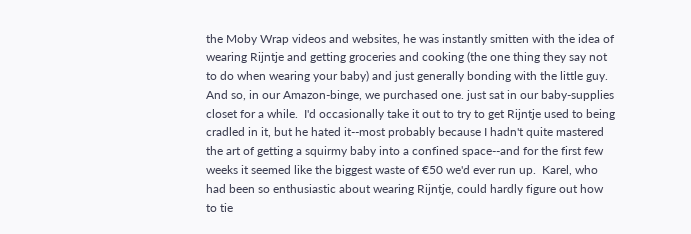the Moby Wrap videos and websites, he was instantly smitten with the idea of wearing Rijntje and getting groceries and cooking (the one thing they say not to do when wearing your baby) and just generally bonding with the little guy.  And so, in our Amazon-binge, we purchased one. just sat in our baby-supplies closet for a while.  I'd occasionally take it out to try to get Rijntje used to being cradled in it, but he hated it--most probably because I hadn't quite mastered the art of getting a squirmy baby into a confined space--and for the first few weeks it seemed like the biggest waste of €50 we'd ever run up.  Karel, who had been so enthusiastic about wearing Rijntje, could hardly figure out how to tie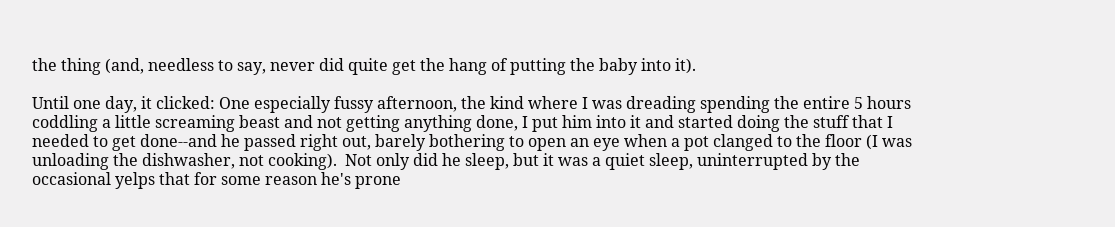the thing (and, needless to say, never did quite get the hang of putting the baby into it).

Until one day, it clicked: One especially fussy afternoon, the kind where I was dreading spending the entire 5 hours coddling a little screaming beast and not getting anything done, I put him into it and started doing the stuff that I needed to get done--and he passed right out, barely bothering to open an eye when a pot clanged to the floor (I was unloading the dishwasher, not cooking).  Not only did he sleep, but it was a quiet sleep, uninterrupted by the occasional yelps that for some reason he's prone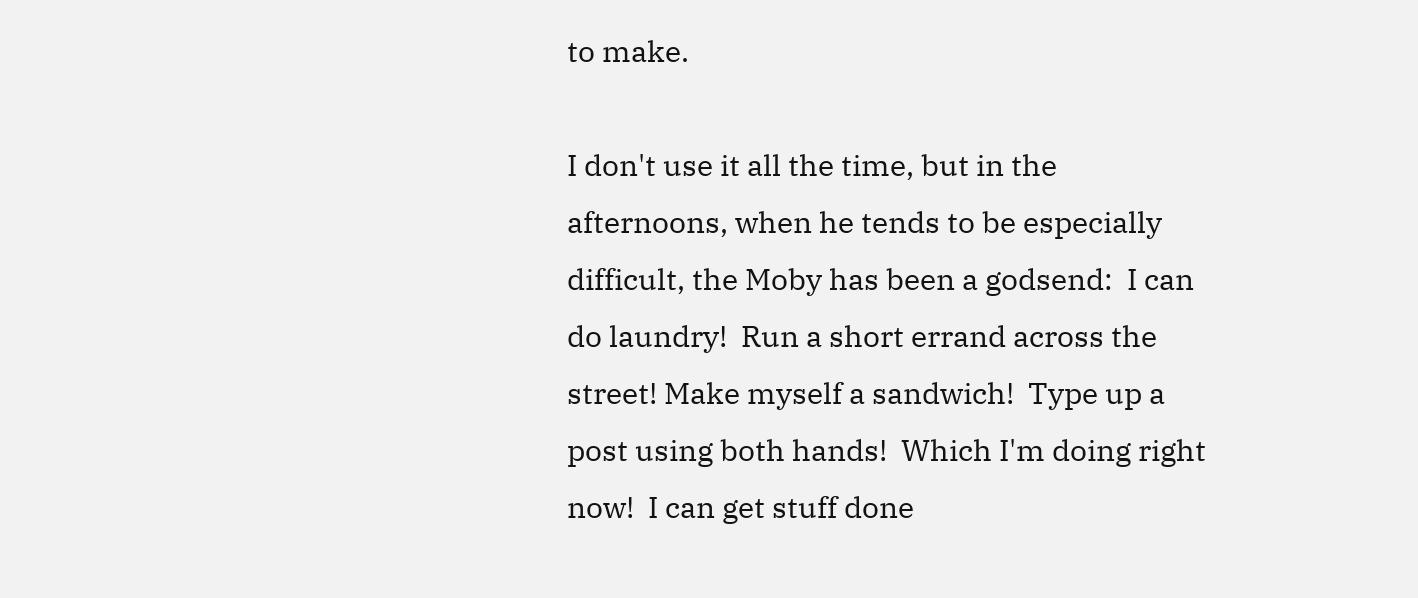to make.

I don't use it all the time, but in the afternoons, when he tends to be especially difficult, the Moby has been a godsend:  I can do laundry!  Run a short errand across the street! Make myself a sandwich!  Type up a post using both hands!  Which I'm doing right now!  I can get stuff done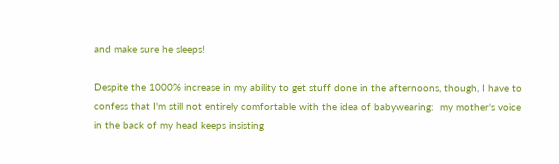and make sure he sleeps!

Despite the 1000% increase in my ability to get stuff done in the afternoons, though, I have to confess that I'm still not entirely comfortable with the idea of babywearing:  my mother's voice in the back of my head keeps insisting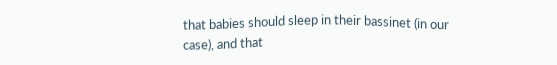that babies should sleep in their bassinet (in our case), and that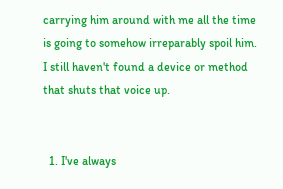carrying him around with me all the time is going to somehow irreparably spoil him.  I still haven't found a device or method that shuts that voice up.


  1. I've always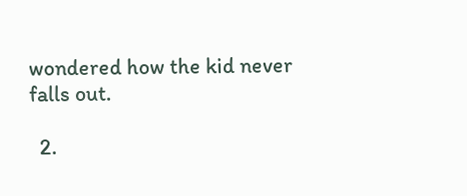wondered how the kid never falls out.

  2.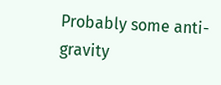Probably some anti-gravity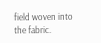field woven into the fabric.